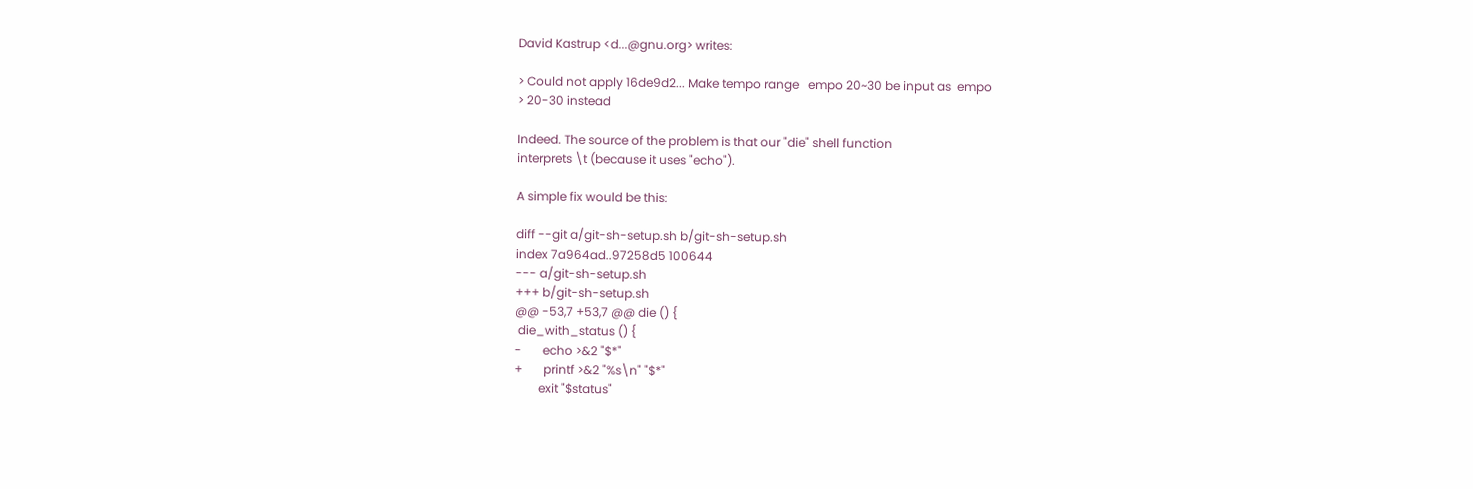David Kastrup <d...@gnu.org> writes:

> Could not apply 16de9d2... Make tempo range   empo 20~30 be input as  empo
> 20-30 instead

Indeed. The source of the problem is that our "die" shell function
interprets \t (because it uses "echo").

A simple fix would be this:

diff --git a/git-sh-setup.sh b/git-sh-setup.sh
index 7a964ad..97258d5 100644
--- a/git-sh-setup.sh
+++ b/git-sh-setup.sh
@@ -53,7 +53,7 @@ die () {
 die_with_status () {
-       echo >&2 "$*"
+       printf >&2 "%s\n" "$*"
        exit "$status"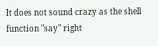It does not sound crazy as the shell function "say" right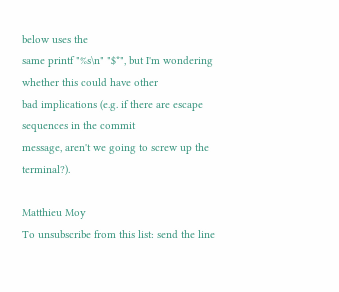below uses the
same printf "%s\n" "$*", but I'm wondering whether this could have other
bad implications (e.g. if there are escape sequences in the commit
message, aren't we going to screw up the terminal?).

Matthieu Moy
To unsubscribe from this list: send the line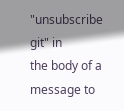"unsubscribe git" in
the body of a message to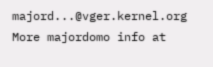majord...@vger.kernel.org
More majordomo info at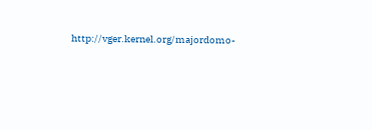http://vger.kernel.org/majordomo-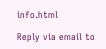info.html

Reply via email to